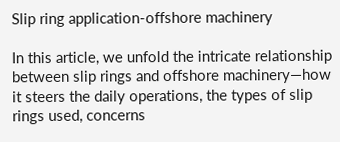Slip ring application-offshore machinery

In this article, we unfold the intricate relationship between slip rings and offshore machinery—how it steers the daily operations, the types of slip rings used, concerns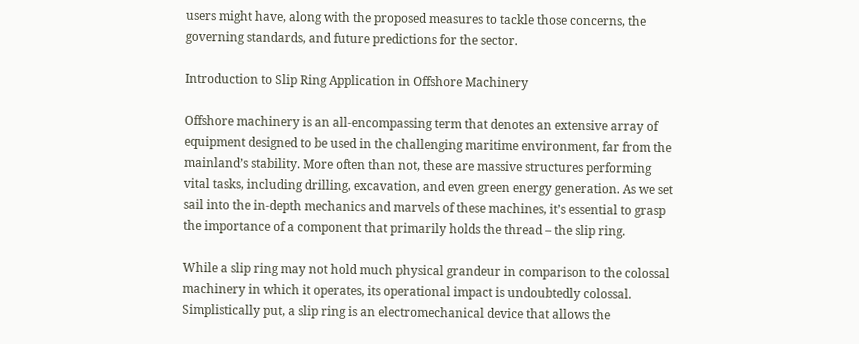users might have, along with the proposed measures to tackle those concerns, the governing standards, and future predictions for the sector.

Introduction to Slip Ring Application in Offshore Machinery

Offshore machinery is an all-encompassing term that denotes an extensive array of equipment designed to be used in the challenging maritime environment, far from the mainland’s stability. More often than not, these are massive structures performing vital tasks, including drilling, excavation, and even green energy generation. As we set sail into the in-depth mechanics and marvels of these machines, it’s essential to grasp the importance of a component that primarily holds the thread – the slip ring.

While a slip ring may not hold much physical grandeur in comparison to the colossal machinery in which it operates, its operational impact is undoubtedly colossal. Simplistically put, a slip ring is an electromechanical device that allows the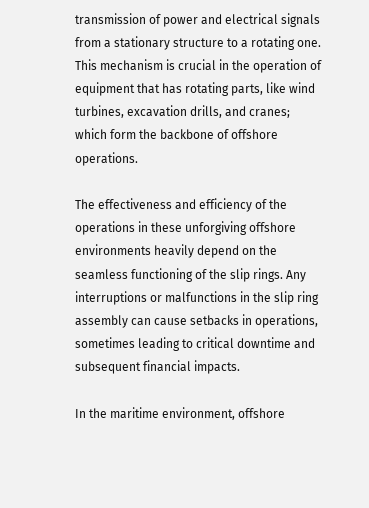transmission of power and electrical signals from a stationary structure to a rotating one. This mechanism is crucial in the operation of equipment that has rotating parts, like wind turbines, excavation drills, and cranes; which form the backbone of offshore operations.

The effectiveness and efficiency of the operations in these unforgiving offshore environments heavily depend on the seamless functioning of the slip rings. Any interruptions or malfunctions in the slip ring assembly can cause setbacks in operations, sometimes leading to critical downtime and subsequent financial impacts.

In the maritime environment, offshore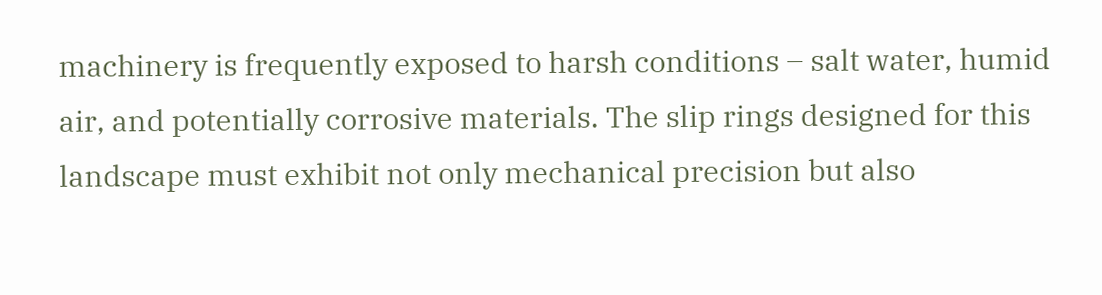machinery is frequently exposed to harsh conditions – salt water, humid air, and potentially corrosive materials. The slip rings designed for this landscape must exhibit not only mechanical precision but also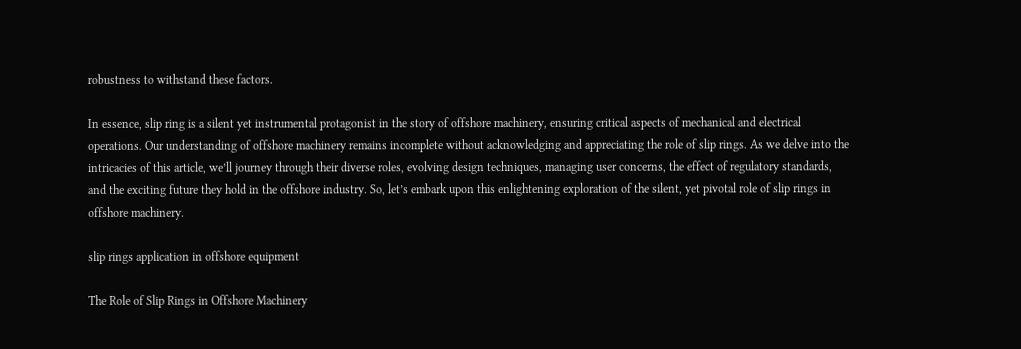robustness to withstand these factors.

In essence, slip ring is a silent yet instrumental protagonist in the story of offshore machinery, ensuring critical aspects of mechanical and electrical operations. Our understanding of offshore machinery remains incomplete without acknowledging and appreciating the role of slip rings. As we delve into the intricacies of this article, we’ll journey through their diverse roles, evolving design techniques, managing user concerns, the effect of regulatory standards, and the exciting future they hold in the offshore industry. So, let’s embark upon this enlightening exploration of the silent, yet pivotal role of slip rings in offshore machinery.

slip rings application in offshore equipment

The Role of Slip Rings in Offshore Machinery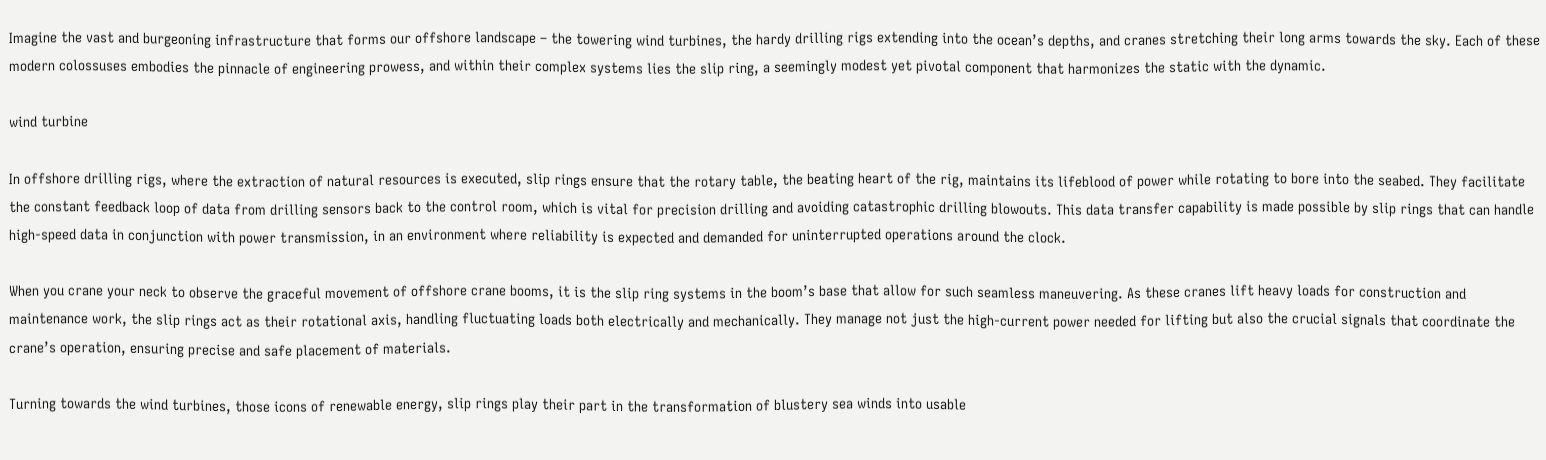Imagine the vast and burgeoning infrastructure that forms our offshore landscape – the towering wind turbines, the hardy drilling rigs extending into the ocean’s depths, and cranes stretching their long arms towards the sky. Each of these modern colossuses embodies the pinnacle of engineering prowess, and within their complex systems lies the slip ring, a seemingly modest yet pivotal component that harmonizes the static with the dynamic.

wind turbine

In offshore drilling rigs, where the extraction of natural resources is executed, slip rings ensure that the rotary table, the beating heart of the rig, maintains its lifeblood of power while rotating to bore into the seabed. They facilitate the constant feedback loop of data from drilling sensors back to the control room, which is vital for precision drilling and avoiding catastrophic drilling blowouts. This data transfer capability is made possible by slip rings that can handle high-speed data in conjunction with power transmission, in an environment where reliability is expected and demanded for uninterrupted operations around the clock.

When you crane your neck to observe the graceful movement of offshore crane booms, it is the slip ring systems in the boom’s base that allow for such seamless maneuvering. As these cranes lift heavy loads for construction and maintenance work, the slip rings act as their rotational axis, handling fluctuating loads both electrically and mechanically. They manage not just the high-current power needed for lifting but also the crucial signals that coordinate the crane’s operation, ensuring precise and safe placement of materials.

Turning towards the wind turbines, those icons of renewable energy, slip rings play their part in the transformation of blustery sea winds into usable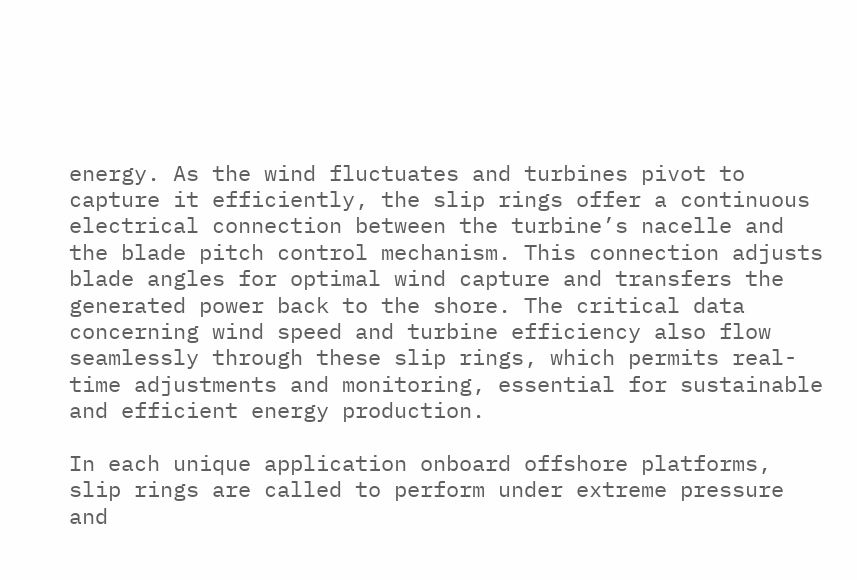energy. As the wind fluctuates and turbines pivot to capture it efficiently, the slip rings offer a continuous electrical connection between the turbine’s nacelle and the blade pitch control mechanism. This connection adjusts blade angles for optimal wind capture and transfers the generated power back to the shore. The critical data concerning wind speed and turbine efficiency also flow seamlessly through these slip rings, which permits real-time adjustments and monitoring, essential for sustainable and efficient energy production.

In each unique application onboard offshore platforms, slip rings are called to perform under extreme pressure and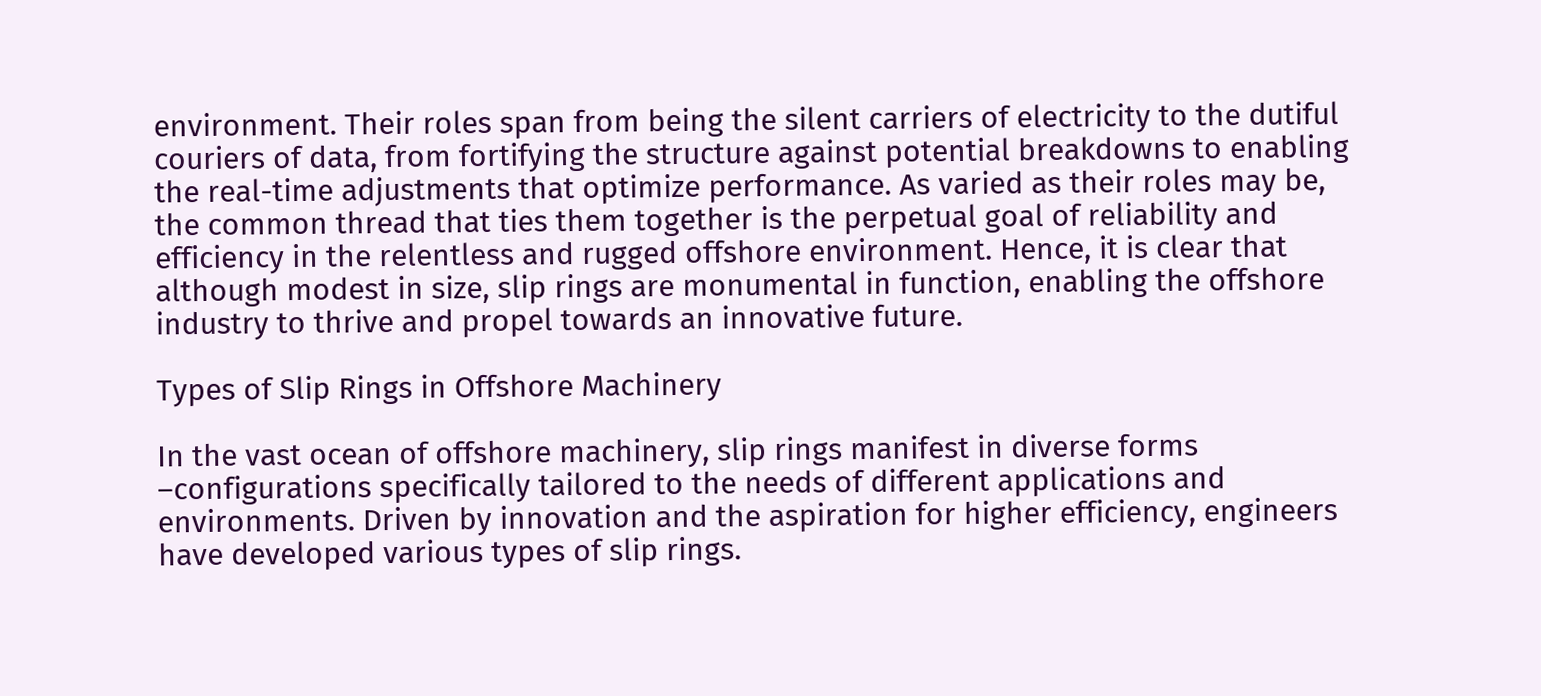environment. Their roles span from being the silent carriers of electricity to the dutiful couriers of data, from fortifying the structure against potential breakdowns to enabling the real-time adjustments that optimize performance. As varied as their roles may be, the common thread that ties them together is the perpetual goal of reliability and efficiency in the relentless and rugged offshore environment. Hence, it is clear that although modest in size, slip rings are monumental in function, enabling the offshore industry to thrive and propel towards an innovative future.

Types of Slip Rings in Offshore Machinery

In the vast ocean of offshore machinery, slip rings manifest in diverse forms –configurations specifically tailored to the needs of different applications and environments. Driven by innovation and the aspiration for higher efficiency, engineers have developed various types of slip rings.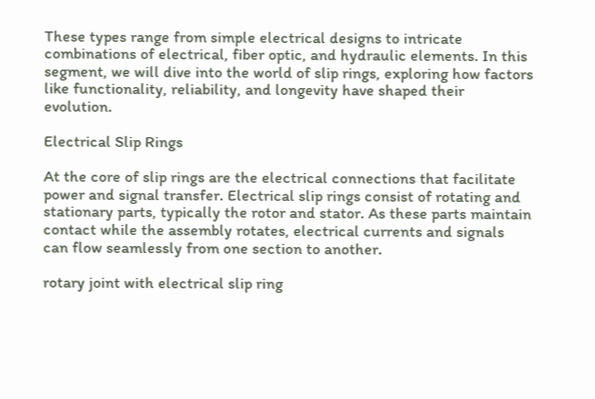These types range from simple electrical designs to intricate combinations of electrical, fiber optic, and hydraulic elements. In this segment, we will dive into the world of slip rings, exploring how factors like functionality, reliability, and longevity have shaped their evolution.

Electrical Slip Rings

At the core of slip rings are the electrical connections that facilitate power and signal transfer. Electrical slip rings consist of rotating and stationary parts, typically the rotor and stator. As these parts maintain contact while the assembly rotates, electrical currents and signals can flow seamlessly from one section to another.

rotary joint with electrical slip ring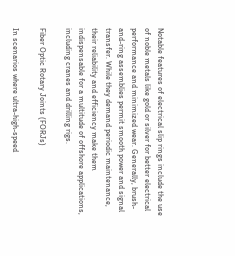Notable features of electrical slip rings include the use of noble metals like gold or silver for better electrical performance and minimized wear. Generally, brush-and-ring assemblies permit smooth power and signal transfer. While they demand periodic maintenance, their reliability and efficiency make them indispensable for a multitude of offshore applications, including cranes and drilling rigs.

Fiber Optic Rotary Joints (FORJs)

In scenarios where ultra-high-speed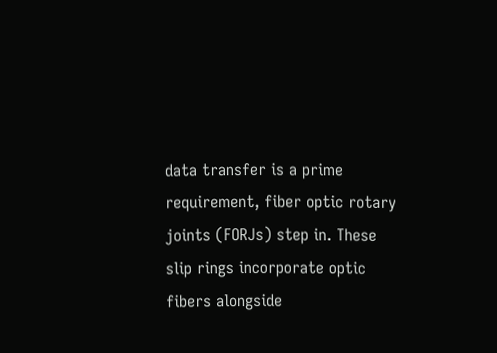data transfer is a prime requirement, fiber optic rotary joints (FORJs) step in. These slip rings incorporate optic fibers alongside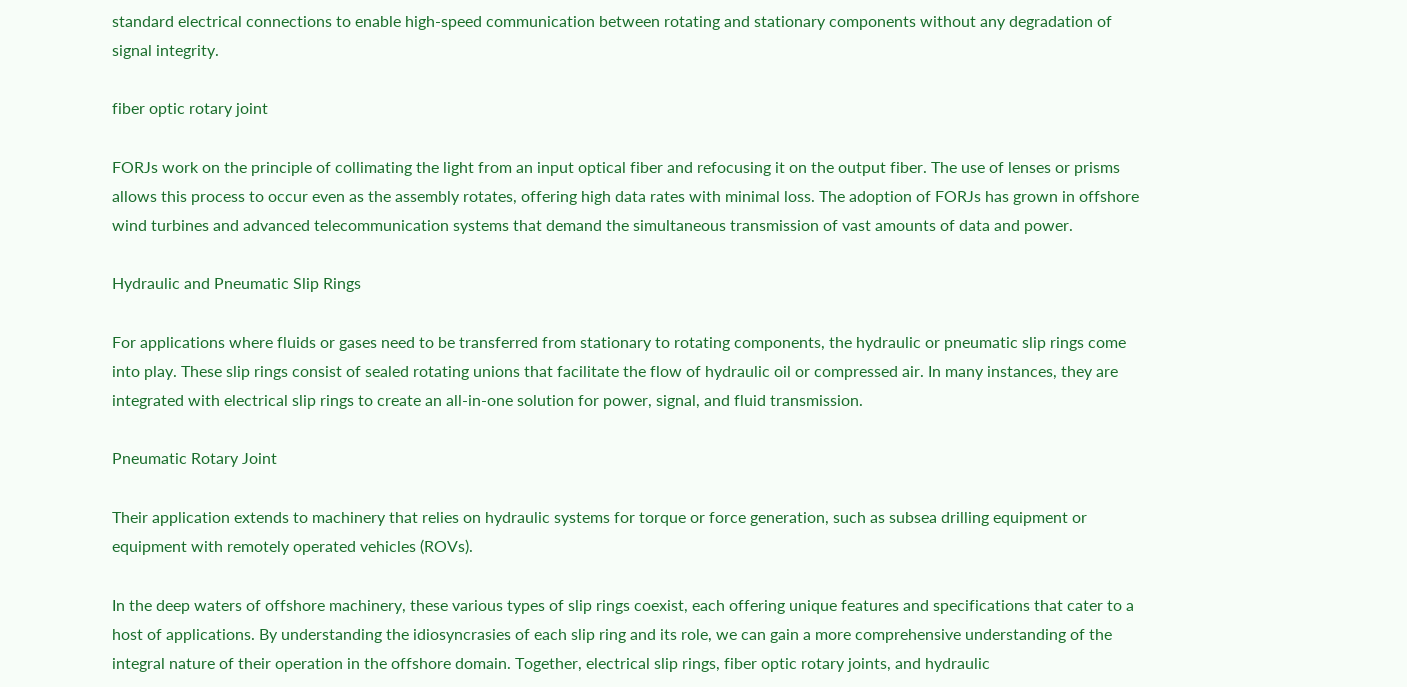standard electrical connections to enable high-speed communication between rotating and stationary components without any degradation of signal integrity.

fiber optic rotary joint

FORJs work on the principle of collimating the light from an input optical fiber and refocusing it on the output fiber. The use of lenses or prisms allows this process to occur even as the assembly rotates, offering high data rates with minimal loss. The adoption of FORJs has grown in offshore wind turbines and advanced telecommunication systems that demand the simultaneous transmission of vast amounts of data and power.

Hydraulic and Pneumatic Slip Rings

For applications where fluids or gases need to be transferred from stationary to rotating components, the hydraulic or pneumatic slip rings come into play. These slip rings consist of sealed rotating unions that facilitate the flow of hydraulic oil or compressed air. In many instances, they are integrated with electrical slip rings to create an all-in-one solution for power, signal, and fluid transmission.

Pneumatic Rotary Joint

Their application extends to machinery that relies on hydraulic systems for torque or force generation, such as subsea drilling equipment or equipment with remotely operated vehicles (ROVs).

In the deep waters of offshore machinery, these various types of slip rings coexist, each offering unique features and specifications that cater to a host of applications. By understanding the idiosyncrasies of each slip ring and its role, we can gain a more comprehensive understanding of the integral nature of their operation in the offshore domain. Together, electrical slip rings, fiber optic rotary joints, and hydraulic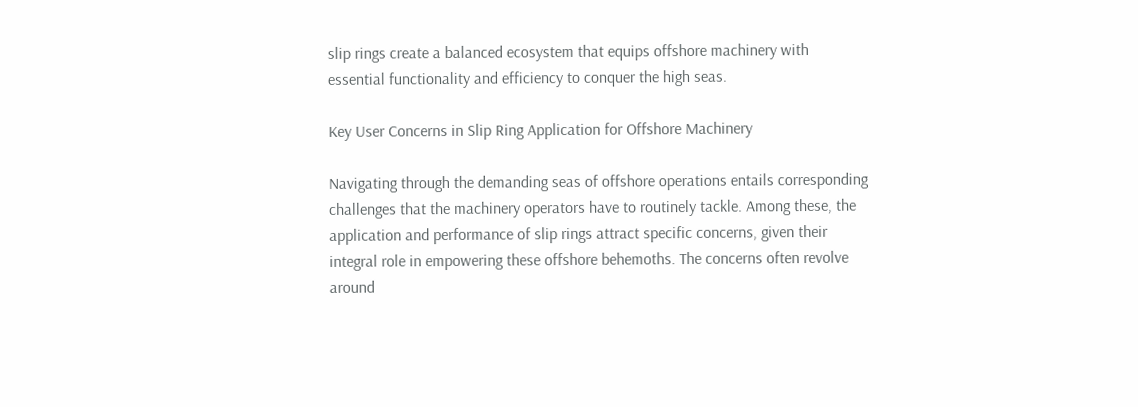slip rings create a balanced ecosystem that equips offshore machinery with essential functionality and efficiency to conquer the high seas.

Key User Concerns in Slip Ring Application for Offshore Machinery

Navigating through the demanding seas of offshore operations entails corresponding challenges that the machinery operators have to routinely tackle. Among these, the application and performance of slip rings attract specific concerns, given their integral role in empowering these offshore behemoths. The concerns often revolve around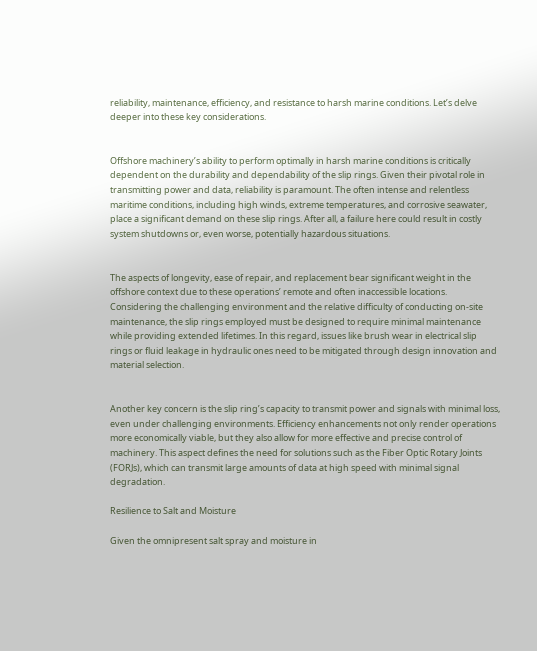reliability, maintenance, efficiency, and resistance to harsh marine conditions. Let’s delve deeper into these key considerations.


Offshore machinery’s ability to perform optimally in harsh marine conditions is critically dependent on the durability and dependability of the slip rings. Given their pivotal role in transmitting power and data, reliability is paramount. The often intense and relentless maritime conditions, including high winds, extreme temperatures, and corrosive seawater, place a significant demand on these slip rings. After all, a failure here could result in costly system shutdowns or, even worse, potentially hazardous situations.


The aspects of longevity, ease of repair, and replacement bear significant weight in the offshore context due to these operations’ remote and often inaccessible locations. Considering the challenging environment and the relative difficulty of conducting on-site maintenance, the slip rings employed must be designed to require minimal maintenance while providing extended lifetimes. In this regard, issues like brush wear in electrical slip rings or fluid leakage in hydraulic ones need to be mitigated through design innovation and material selection.


Another key concern is the slip ring’s capacity to transmit power and signals with minimal loss, even under challenging environments. Efficiency enhancements not only render operations more economically viable, but they also allow for more effective and precise control of machinery. This aspect defines the need for solutions such as the Fiber Optic Rotary Joints (FORJs), which can transmit large amounts of data at high speed with minimal signal degradation.

Resilience to Salt and Moisture

Given the omnipresent salt spray and moisture in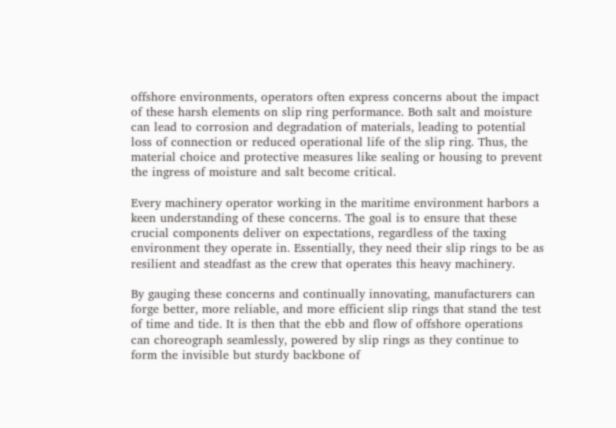offshore environments, operators often express concerns about the impact of these harsh elements on slip ring performance. Both salt and moisture can lead to corrosion and degradation of materials, leading to potential loss of connection or reduced operational life of the slip ring. Thus, the material choice and protective measures like sealing or housing to prevent the ingress of moisture and salt become critical.

Every machinery operator working in the maritime environment harbors a keen understanding of these concerns. The goal is to ensure that these crucial components deliver on expectations, regardless of the taxing environment they operate in. Essentially, they need their slip rings to be as resilient and steadfast as the crew that operates this heavy machinery.

By gauging these concerns and continually innovating, manufacturers can forge better, more reliable, and more efficient slip rings that stand the test of time and tide. It is then that the ebb and flow of offshore operations can choreograph seamlessly, powered by slip rings as they continue to form the invisible but sturdy backbone of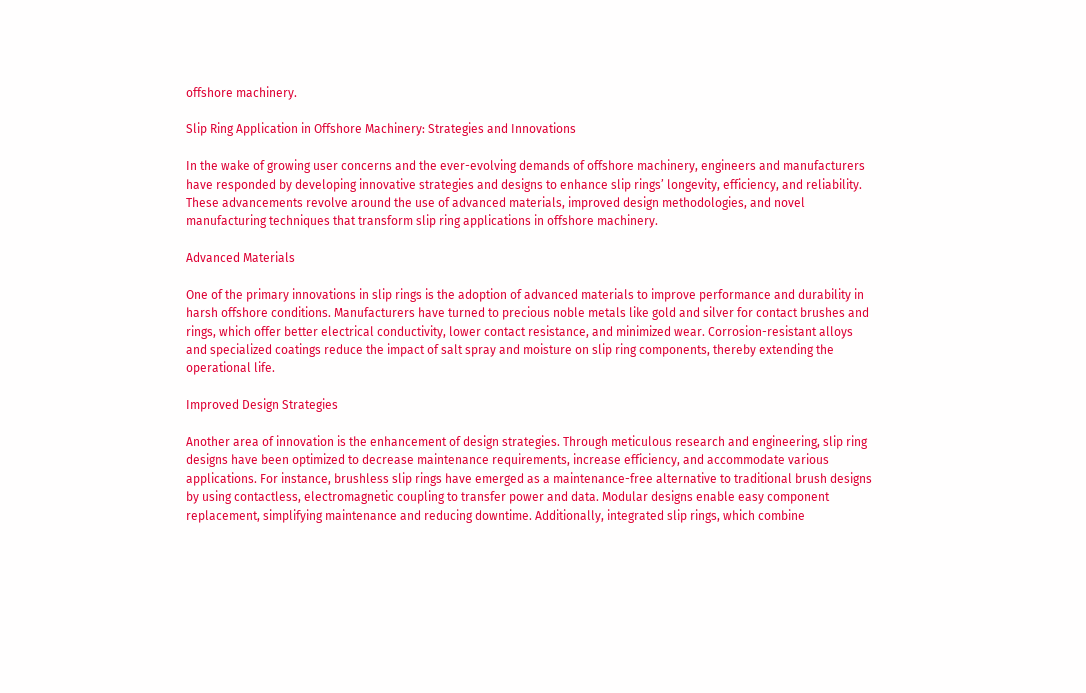offshore machinery.

Slip Ring Application in Offshore Machinery: Strategies and Innovations

In the wake of growing user concerns and the ever-evolving demands of offshore machinery, engineers and manufacturers have responded by developing innovative strategies and designs to enhance slip rings’ longevity, efficiency, and reliability. These advancements revolve around the use of advanced materials, improved design methodologies, and novel manufacturing techniques that transform slip ring applications in offshore machinery.

Advanced Materials

One of the primary innovations in slip rings is the adoption of advanced materials to improve performance and durability in harsh offshore conditions. Manufacturers have turned to precious noble metals like gold and silver for contact brushes and rings, which offer better electrical conductivity, lower contact resistance, and minimized wear. Corrosion-resistant alloys and specialized coatings reduce the impact of salt spray and moisture on slip ring components, thereby extending the operational life.

Improved Design Strategies

Another area of innovation is the enhancement of design strategies. Through meticulous research and engineering, slip ring designs have been optimized to decrease maintenance requirements, increase efficiency, and accommodate various applications. For instance, brushless slip rings have emerged as a maintenance-free alternative to traditional brush designs by using contactless, electromagnetic coupling to transfer power and data. Modular designs enable easy component replacement, simplifying maintenance and reducing downtime. Additionally, integrated slip rings, which combine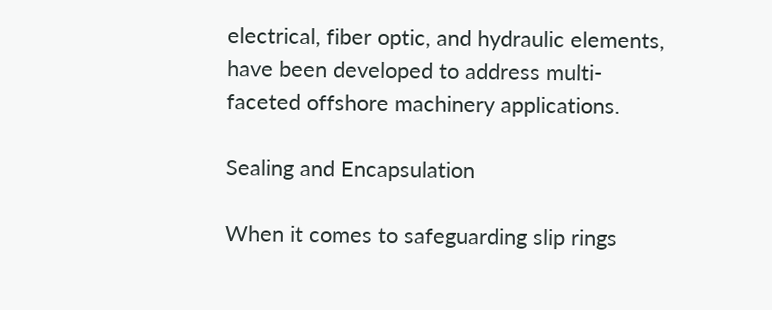electrical, fiber optic, and hydraulic elements, have been developed to address multi-faceted offshore machinery applications.

Sealing and Encapsulation

When it comes to safeguarding slip rings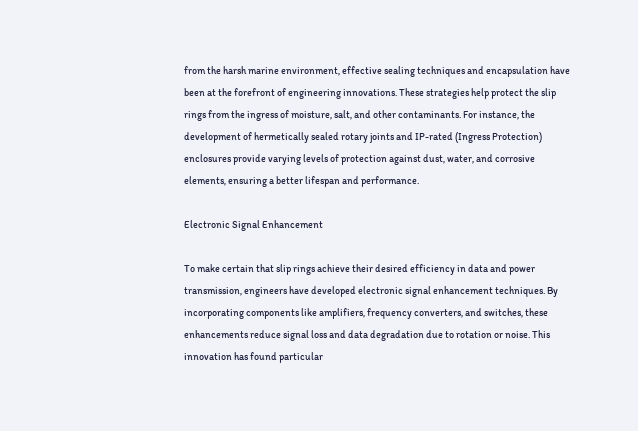from the harsh marine environment, effective sealing techniques and encapsulation have been at the forefront of engineering innovations. These strategies help protect the slip rings from the ingress of moisture, salt, and other contaminants. For instance, the development of hermetically sealed rotary joints and IP-rated (Ingress Protection) enclosures provide varying levels of protection against dust, water, and corrosive elements, ensuring a better lifespan and performance.

Electronic Signal Enhancement

To make certain that slip rings achieve their desired efficiency in data and power transmission, engineers have developed electronic signal enhancement techniques. By incorporating components like amplifiers, frequency converters, and switches, these enhancements reduce signal loss and data degradation due to rotation or noise. This innovation has found particular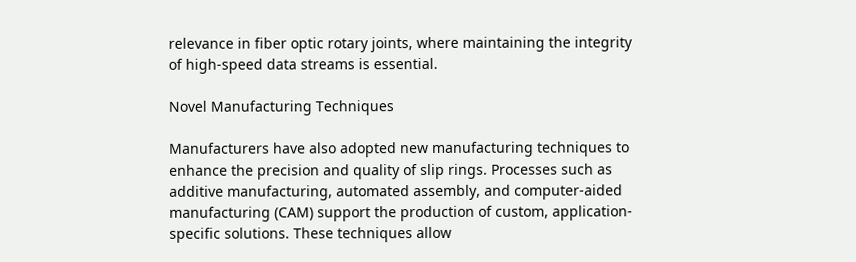relevance in fiber optic rotary joints, where maintaining the integrity of high-speed data streams is essential.

Novel Manufacturing Techniques

Manufacturers have also adopted new manufacturing techniques to enhance the precision and quality of slip rings. Processes such as additive manufacturing, automated assembly, and computer-aided manufacturing (CAM) support the production of custom, application-specific solutions. These techniques allow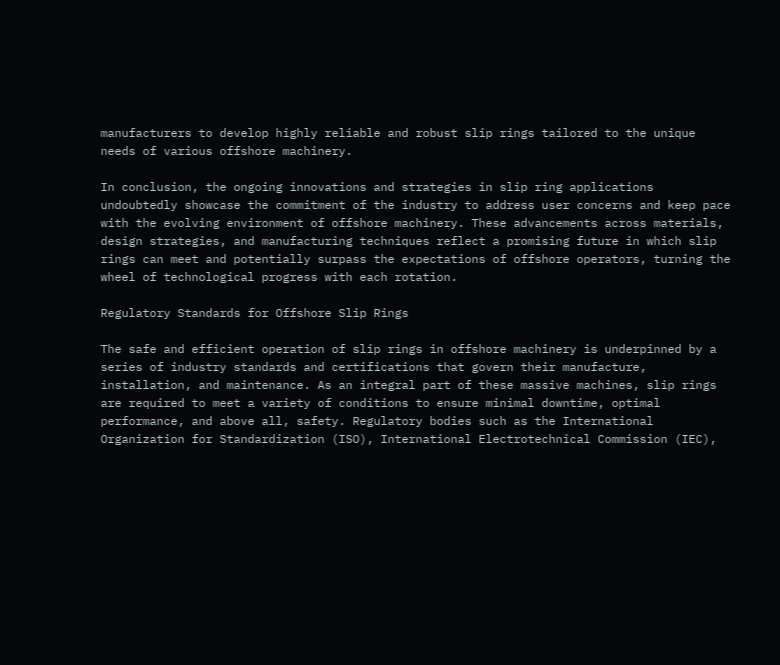manufacturers to develop highly reliable and robust slip rings tailored to the unique needs of various offshore machinery.

In conclusion, the ongoing innovations and strategies in slip ring applications undoubtedly showcase the commitment of the industry to address user concerns and keep pace with the evolving environment of offshore machinery. These advancements across materials, design strategies, and manufacturing techniques reflect a promising future in which slip rings can meet and potentially surpass the expectations of offshore operators, turning the wheel of technological progress with each rotation.

Regulatory Standards for Offshore Slip Rings

The safe and efficient operation of slip rings in offshore machinery is underpinned by a series of industry standards and certifications that govern their manufacture, installation, and maintenance. As an integral part of these massive machines, slip rings are required to meet a variety of conditions to ensure minimal downtime, optimal performance, and above all, safety. Regulatory bodies such as the International Organization for Standardization (ISO), International Electrotechnical Commission (IEC),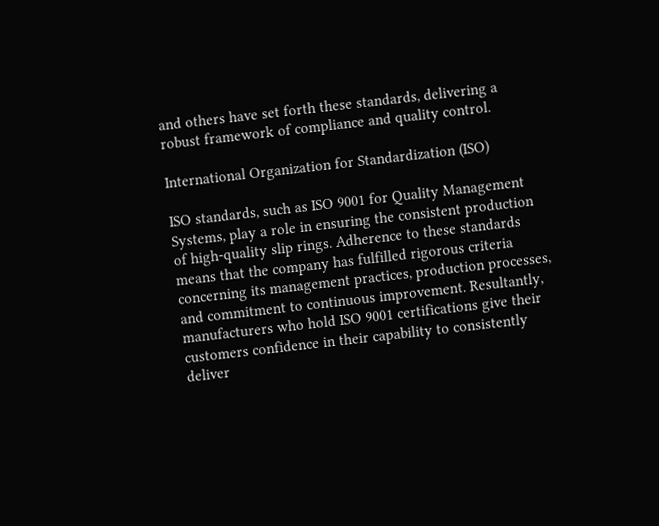and others have set forth these standards, delivering a robust framework of compliance and quality control.

International Organization for Standardization (ISO)

ISO standards, such as ISO 9001 for Quality Management Systems, play a role in ensuring the consistent production of high-quality slip rings. Adherence to these standards means that the company has fulfilled rigorous criteria concerning its management practices, production processes, and commitment to continuous improvement. Resultantly, manufacturers who hold ISO 9001 certifications give their customers confidence in their capability to consistently deliver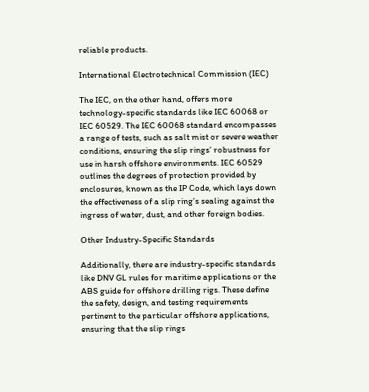reliable products.

International Electrotechnical Commission (IEC)

The IEC, on the other hand, offers more technology-specific standards like IEC 60068 or IEC 60529. The IEC 60068 standard encompasses a range of tests, such as salt mist or severe weather conditions, ensuring the slip rings’ robustness for use in harsh offshore environments. IEC 60529 outlines the degrees of protection provided by enclosures, known as the IP Code, which lays down the effectiveness of a slip ring’s sealing against the ingress of water, dust, and other foreign bodies.

Other Industry-Specific Standards

Additionally, there are industry-specific standards like DNV GL rules for maritime applications or the ABS guide for offshore drilling rigs. These define the safety, design, and testing requirements pertinent to the particular offshore applications, ensuring that the slip rings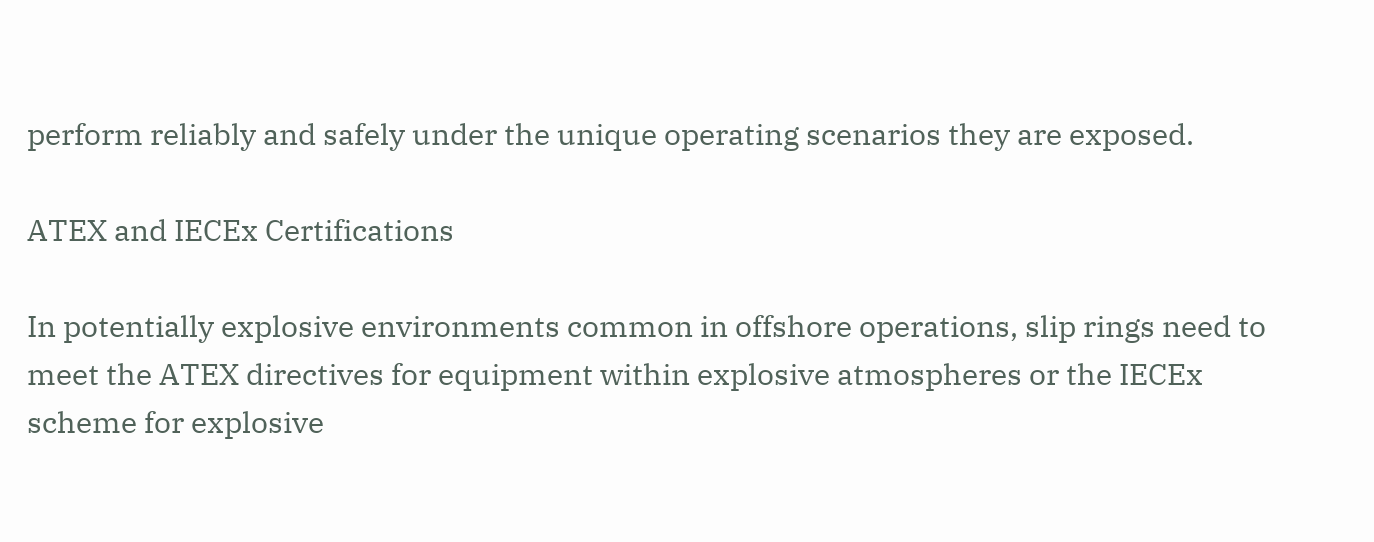perform reliably and safely under the unique operating scenarios they are exposed.

ATEX and IECEx Certifications

In potentially explosive environments common in offshore operations, slip rings need to meet the ATEX directives for equipment within explosive atmospheres or the IECEx scheme for explosive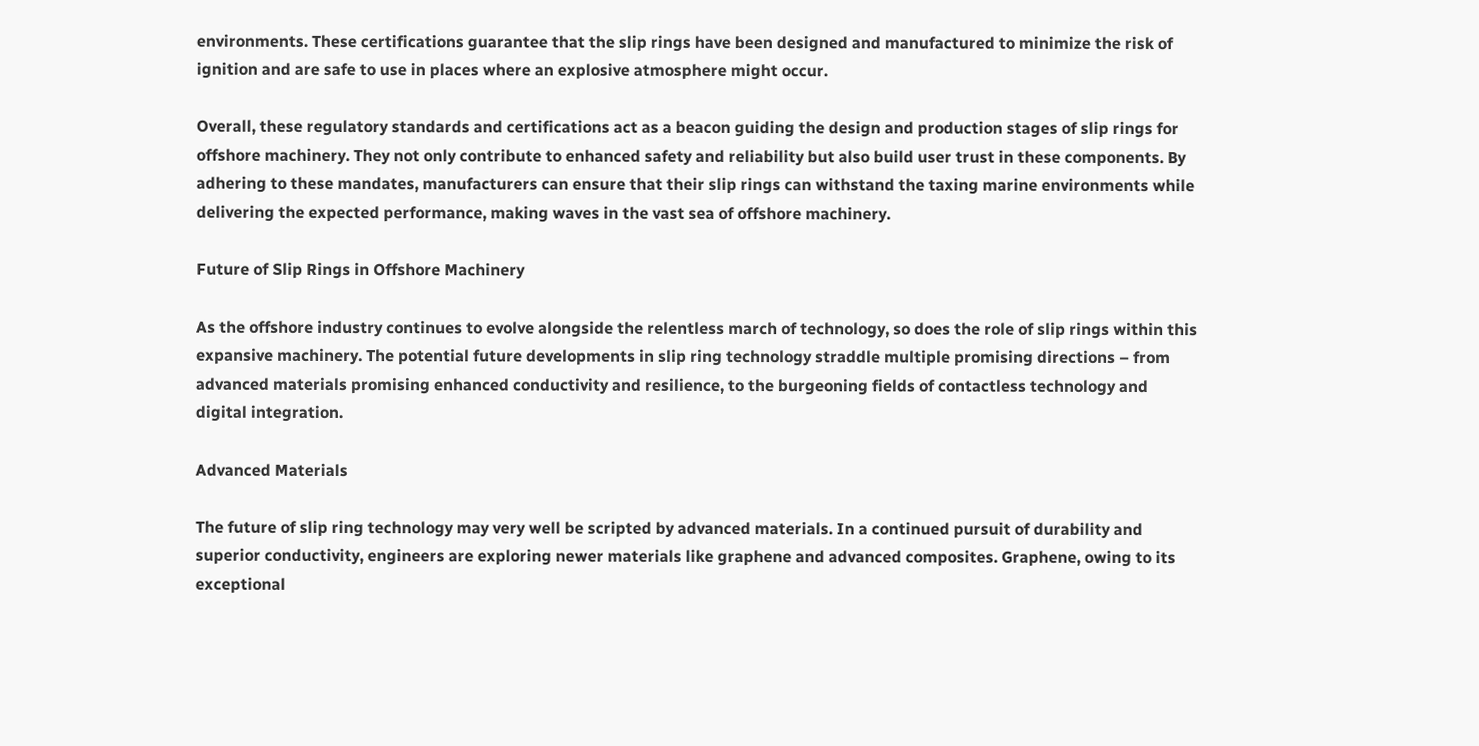environments. These certifications guarantee that the slip rings have been designed and manufactured to minimize the risk of ignition and are safe to use in places where an explosive atmosphere might occur.

Overall, these regulatory standards and certifications act as a beacon guiding the design and production stages of slip rings for offshore machinery. They not only contribute to enhanced safety and reliability but also build user trust in these components. By adhering to these mandates, manufacturers can ensure that their slip rings can withstand the taxing marine environments while delivering the expected performance, making waves in the vast sea of offshore machinery.

Future of Slip Rings in Offshore Machinery

As the offshore industry continues to evolve alongside the relentless march of technology, so does the role of slip rings within this expansive machinery. The potential future developments in slip ring technology straddle multiple promising directions – from advanced materials promising enhanced conductivity and resilience, to the burgeoning fields of contactless technology and digital integration.

Advanced Materials

The future of slip ring technology may very well be scripted by advanced materials. In a continued pursuit of durability and superior conductivity, engineers are exploring newer materials like graphene and advanced composites. Graphene, owing to its exceptional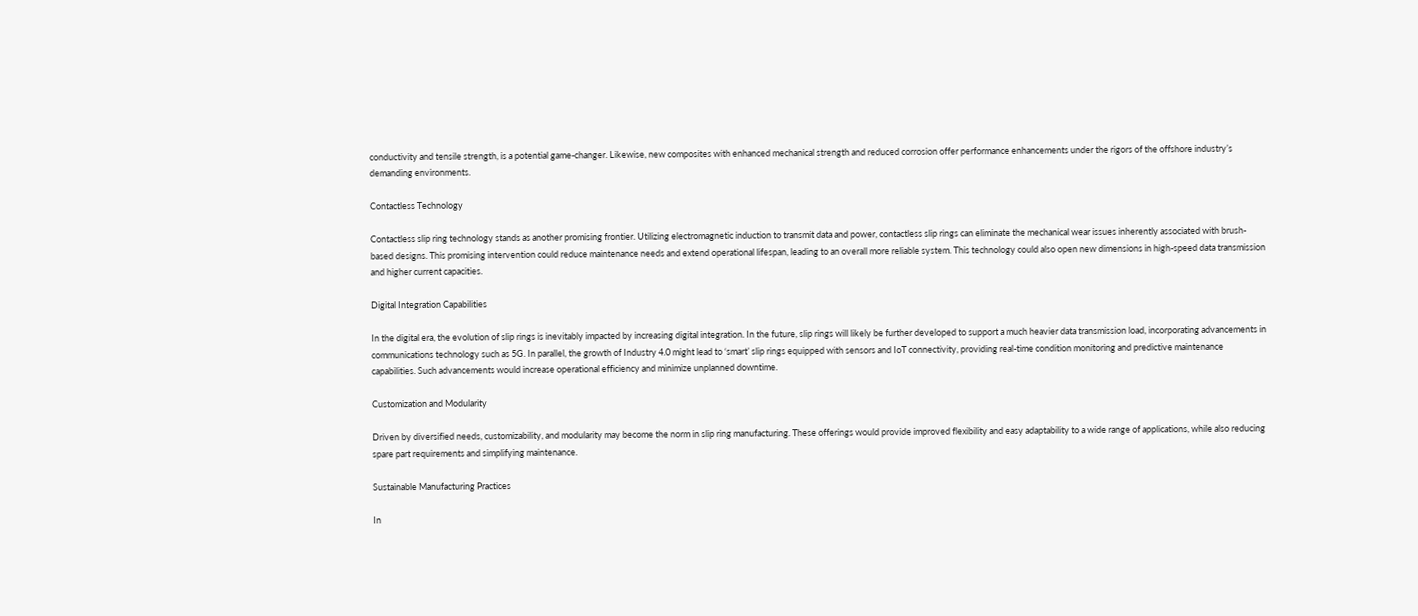conductivity and tensile strength, is a potential game-changer. Likewise, new composites with enhanced mechanical strength and reduced corrosion offer performance enhancements under the rigors of the offshore industry’s demanding environments.

Contactless Technology

Contactless slip ring technology stands as another promising frontier. Utilizing electromagnetic induction to transmit data and power, contactless slip rings can eliminate the mechanical wear issues inherently associated with brush-based designs. This promising intervention could reduce maintenance needs and extend operational lifespan, leading to an overall more reliable system. This technology could also open new dimensions in high-speed data transmission and higher current capacities.

Digital Integration Capabilities

In the digital era, the evolution of slip rings is inevitably impacted by increasing digital integration. In the future, slip rings will likely be further developed to support a much heavier data transmission load, incorporating advancements in communications technology such as 5G. In parallel, the growth of Industry 4.0 might lead to ‘smart’ slip rings equipped with sensors and IoT connectivity, providing real-time condition monitoring and predictive maintenance capabilities. Such advancements would increase operational efficiency and minimize unplanned downtime.

Customization and Modularity

Driven by diversified needs, customizability, and modularity may become the norm in slip ring manufacturing. These offerings would provide improved flexibility and easy adaptability to a wide range of applications, while also reducing spare part requirements and simplifying maintenance.

Sustainable Manufacturing Practices

In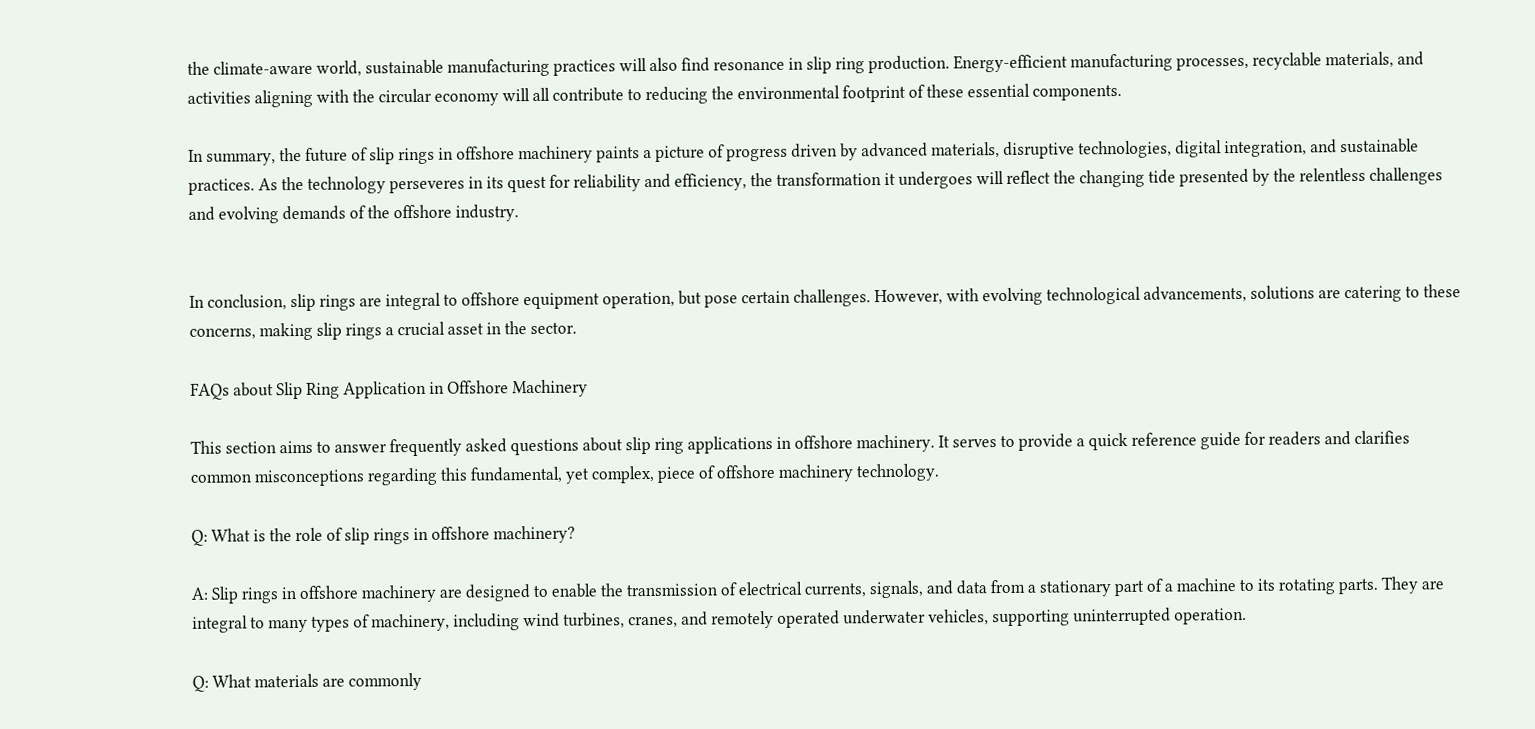the climate-aware world, sustainable manufacturing practices will also find resonance in slip ring production. Energy-efficient manufacturing processes, recyclable materials, and activities aligning with the circular economy will all contribute to reducing the environmental footprint of these essential components.

In summary, the future of slip rings in offshore machinery paints a picture of progress driven by advanced materials, disruptive technologies, digital integration, and sustainable practices. As the technology perseveres in its quest for reliability and efficiency, the transformation it undergoes will reflect the changing tide presented by the relentless challenges and evolving demands of the offshore industry.


In conclusion, slip rings are integral to offshore equipment operation, but pose certain challenges. However, with evolving technological advancements, solutions are catering to these concerns, making slip rings a crucial asset in the sector.

FAQs about Slip Ring Application in Offshore Machinery

This section aims to answer frequently asked questions about slip ring applications in offshore machinery. It serves to provide a quick reference guide for readers and clarifies common misconceptions regarding this fundamental, yet complex, piece of offshore machinery technology.

Q: What is the role of slip rings in offshore machinery?

A: Slip rings in offshore machinery are designed to enable the transmission of electrical currents, signals, and data from a stationary part of a machine to its rotating parts. They are integral to many types of machinery, including wind turbines, cranes, and remotely operated underwater vehicles, supporting uninterrupted operation.

Q: What materials are commonly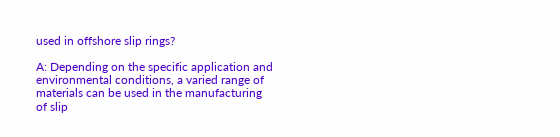used in offshore slip rings?

A: Depending on the specific application and environmental conditions, a varied range of materials can be used in the manufacturing of slip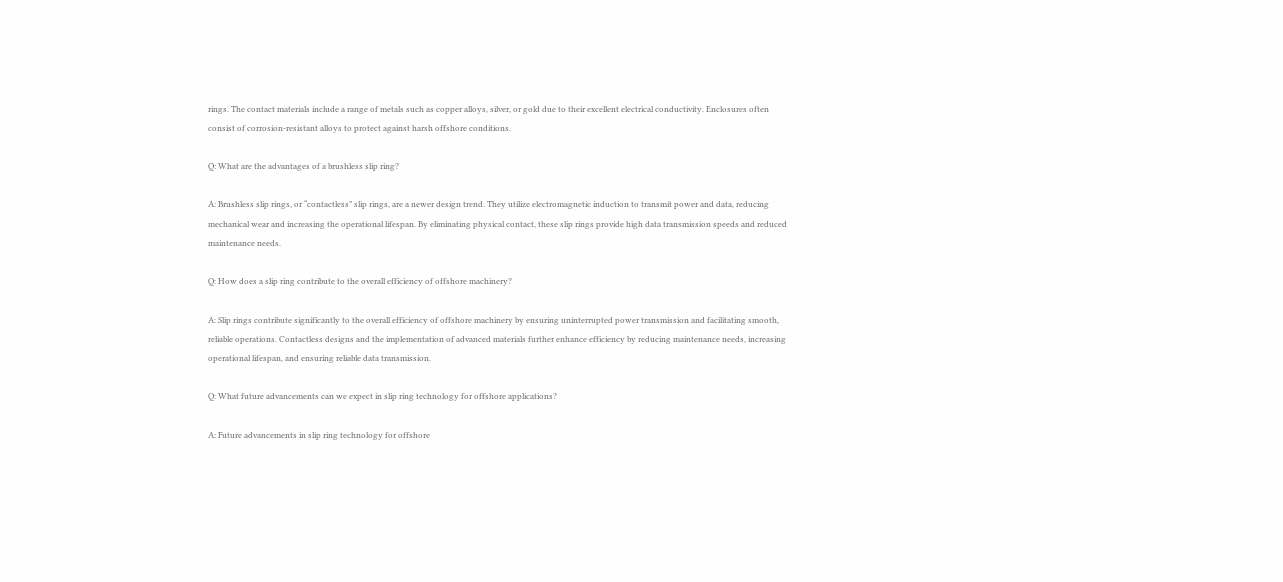rings. The contact materials include a range of metals such as copper alloys, silver, or gold due to their excellent electrical conductivity. Enclosures often consist of corrosion-resistant alloys to protect against harsh offshore conditions.

Q: What are the advantages of a brushless slip ring?

A: Brushless slip rings, or “contactless” slip rings, are a newer design trend. They utilize electromagnetic induction to transmit power and data, reducing mechanical wear and increasing the operational lifespan. By eliminating physical contact, these slip rings provide high data transmission speeds and reduced maintenance needs.

Q: How does a slip ring contribute to the overall efficiency of offshore machinery?

A: Slip rings contribute significantly to the overall efficiency of offshore machinery by ensuring uninterrupted power transmission and facilitating smooth, reliable operations. Contactless designs and the implementation of advanced materials further enhance efficiency by reducing maintenance needs, increasing operational lifespan, and ensuring reliable data transmission.

Q: What future advancements can we expect in slip ring technology for offshore applications?

A: Future advancements in slip ring technology for offshore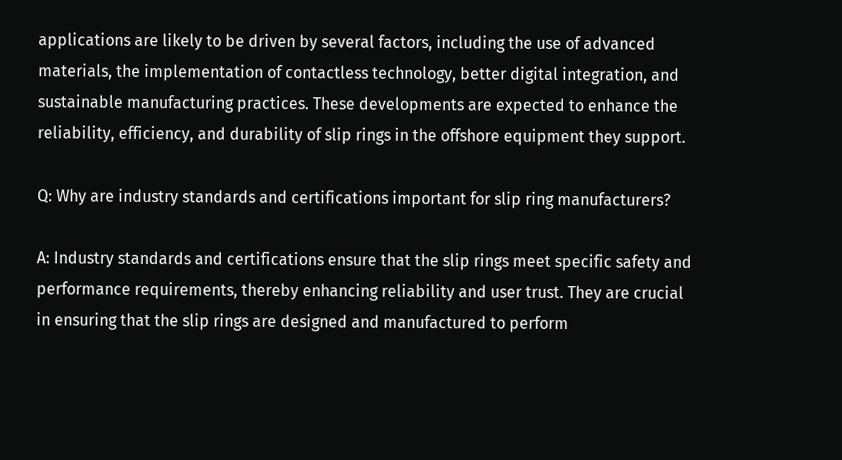applications are likely to be driven by several factors, including the use of advanced materials, the implementation of contactless technology, better digital integration, and sustainable manufacturing practices. These developments are expected to enhance the reliability, efficiency, and durability of slip rings in the offshore equipment they support.

Q: Why are industry standards and certifications important for slip ring manufacturers?

A: Industry standards and certifications ensure that the slip rings meet specific safety and performance requirements, thereby enhancing reliability and user trust. They are crucial in ensuring that the slip rings are designed and manufactured to perform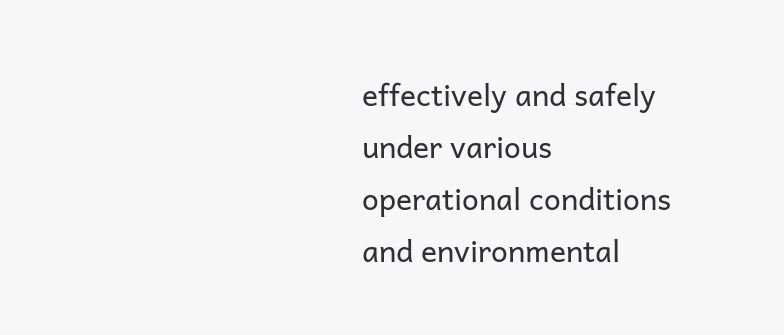effectively and safely under various operational conditions and environmental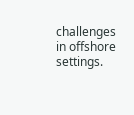challenges in offshore settings.